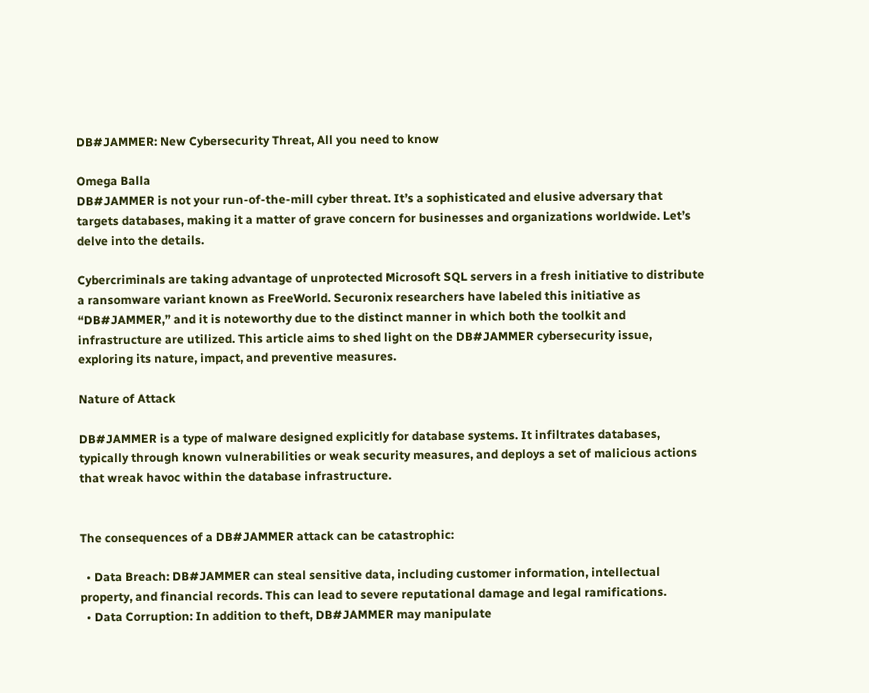DB#JAMMER: New Cybersecurity Threat, All you need to know

Omega Balla
DB#JAMMER is not your run-of-the-mill cyber threat. It’s a sophisticated and elusive adversary that targets databases, making it a matter of grave concern for businesses and organizations worldwide. Let’s delve into the details.

Cybercriminals are taking advantage of unprotected Microsoft SQL servers in a fresh initiative to distribute a ransomware variant known as FreeWorld. Securonix researchers have labeled this initiative as “DB#JAMMER,” and it is noteworthy due to the distinct manner in which both the toolkit and infrastructure are utilized. This article aims to shed light on the DB#JAMMER cybersecurity issue, exploring its nature, impact, and preventive measures.

Nature of Attack

DB#JAMMER is a type of malware designed explicitly for database systems. It infiltrates databases, typically through known vulnerabilities or weak security measures, and deploys a set of malicious actions that wreak havoc within the database infrastructure.


The consequences of a DB#JAMMER attack can be catastrophic:

  • Data Breach: DB#JAMMER can steal sensitive data, including customer information, intellectual property, and financial records. This can lead to severe reputational damage and legal ramifications.
  • Data Corruption: In addition to theft, DB#JAMMER may manipulate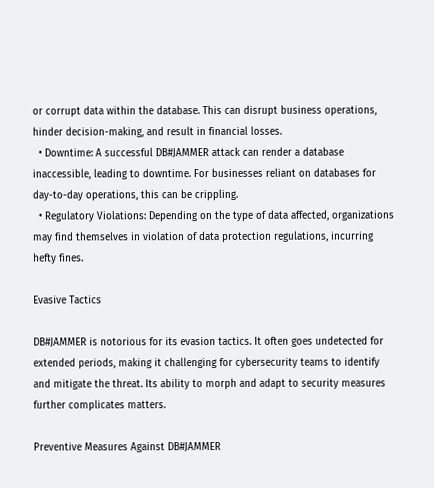or corrupt data within the database. This can disrupt business operations, hinder decision-making, and result in financial losses.
  • Downtime: A successful DB#JAMMER attack can render a database inaccessible, leading to downtime. For businesses reliant on databases for day-to-day operations, this can be crippling.
  • Regulatory Violations: Depending on the type of data affected, organizations may find themselves in violation of data protection regulations, incurring hefty fines.

Evasive Tactics

DB#JAMMER is notorious for its evasion tactics. It often goes undetected for extended periods, making it challenging for cybersecurity teams to identify and mitigate the threat. Its ability to morph and adapt to security measures further complicates matters.

Preventive Measures Against DB#JAMMER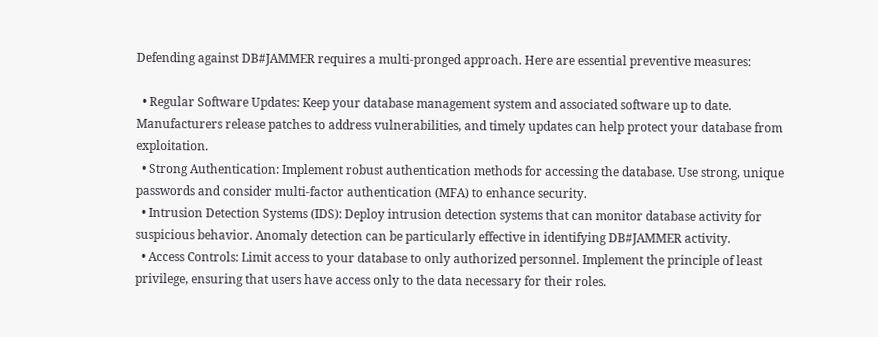Defending against DB#JAMMER requires a multi-pronged approach. Here are essential preventive measures:

  • Regular Software Updates: Keep your database management system and associated software up to date. Manufacturers release patches to address vulnerabilities, and timely updates can help protect your database from exploitation.
  • Strong Authentication: Implement robust authentication methods for accessing the database. Use strong, unique passwords and consider multi-factor authentication (MFA) to enhance security.
  • Intrusion Detection Systems (IDS): Deploy intrusion detection systems that can monitor database activity for suspicious behavior. Anomaly detection can be particularly effective in identifying DB#JAMMER activity.
  • Access Controls: Limit access to your database to only authorized personnel. Implement the principle of least privilege, ensuring that users have access only to the data necessary for their roles.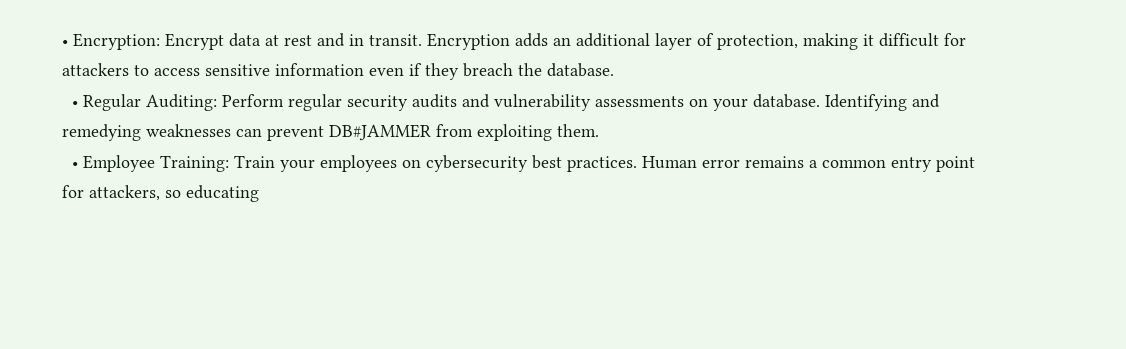• Encryption: Encrypt data at rest and in transit. Encryption adds an additional layer of protection, making it difficult for attackers to access sensitive information even if they breach the database.
  • Regular Auditing: Perform regular security audits and vulnerability assessments on your database. Identifying and remedying weaknesses can prevent DB#JAMMER from exploiting them.
  • Employee Training: Train your employees on cybersecurity best practices. Human error remains a common entry point for attackers, so educating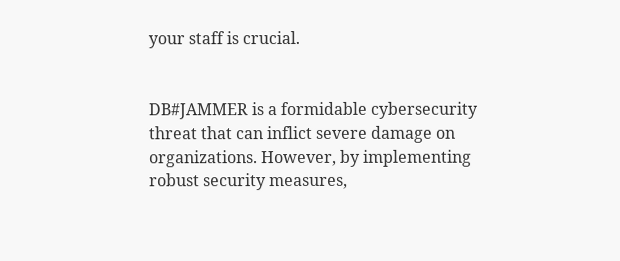your staff is crucial.


DB#JAMMER is a formidable cybersecurity threat that can inflict severe damage on organizations. However, by implementing robust security measures,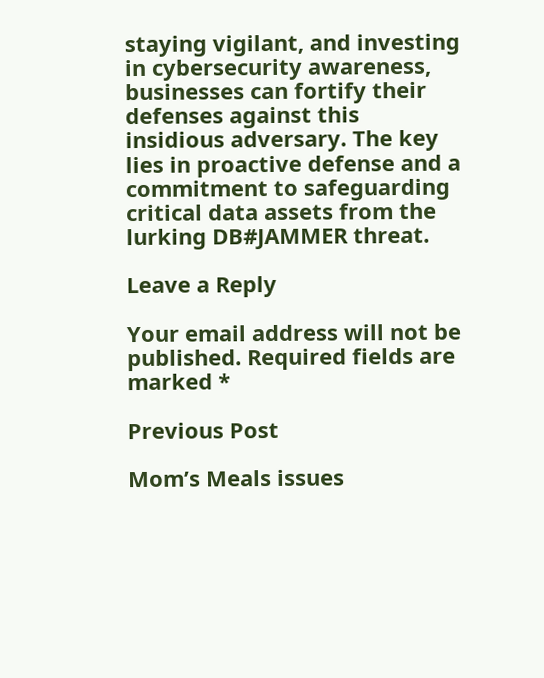staying vigilant, and investing in cybersecurity awareness, businesses can fortify their defenses against this insidious adversary. The key lies in proactive defense and a commitment to safeguarding critical data assets from the lurking DB#JAMMER threat.

Leave a Reply

Your email address will not be published. Required fields are marked *

Previous Post

Mom’s Meals issues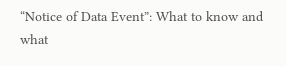“Notice of Data Event”: What to know and what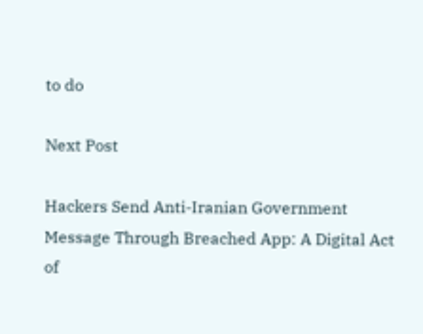to do

Next Post

Hackers Send Anti-Iranian Government Message Through Breached App: A Digital Act of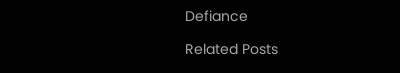Defiance

Related Posts